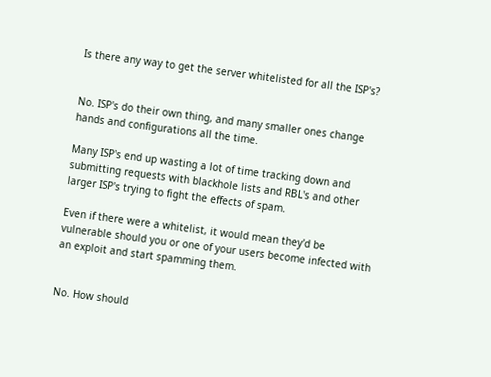Is there any way to get the server whitelisted for all the ISP's?


No. ISP's do their own thing, and many smaller ones change hands and configurations all the time.

Many ISP's end up wasting a lot of time tracking down and submitting requests with blackhole lists and RBL's and other larger ISP's trying to fight the effects of spam.

Even if there were a whitelist, it would mean they'd be vulnerable should you or one of your users become infected with an exploit and start spamming them.


No. How should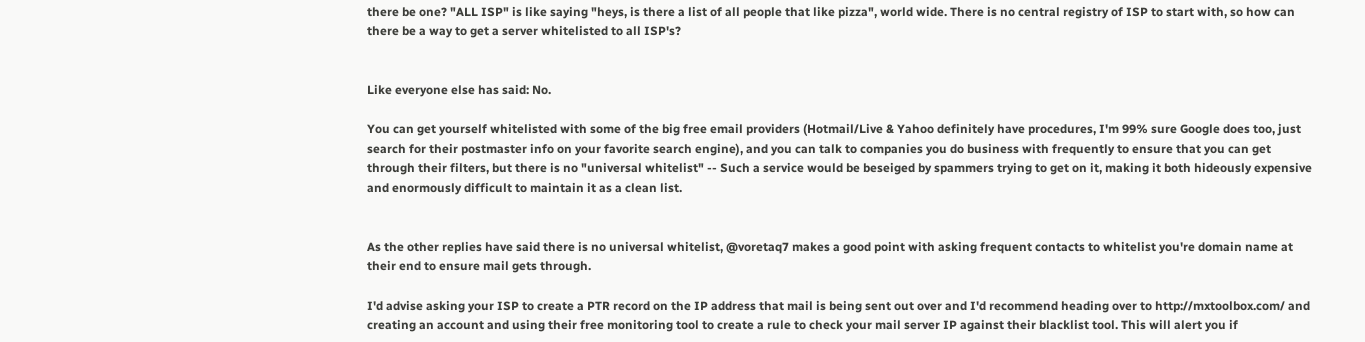there be one? "ALL ISP" is like saying "heys, is there a list of all people that like pizza", world wide. There is no central registry of ISP to start with, so how can there be a way to get a server whitelisted to all ISP's?


Like everyone else has said: No.

You can get yourself whitelisted with some of the big free email providers (Hotmail/Live & Yahoo definitely have procedures, I'm 99% sure Google does too, just search for their postmaster info on your favorite search engine), and you can talk to companies you do business with frequently to ensure that you can get through their filters, but there is no "universal whitelist" -- Such a service would be beseiged by spammers trying to get on it, making it both hideously expensive and enormously difficult to maintain it as a clean list.


As the other replies have said there is no universal whitelist, @voretaq7 makes a good point with asking frequent contacts to whitelist you're domain name at their end to ensure mail gets through.

I'd advise asking your ISP to create a PTR record on the IP address that mail is being sent out over and I'd recommend heading over to http://mxtoolbox.com/ and creating an account and using their free monitoring tool to create a rule to check your mail server IP against their blacklist tool. This will alert you if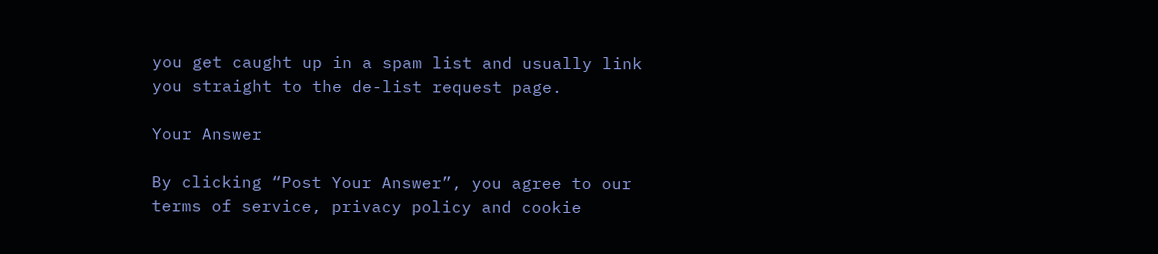you get caught up in a spam list and usually link you straight to the de-list request page.

Your Answer

By clicking “Post Your Answer”, you agree to our terms of service, privacy policy and cookie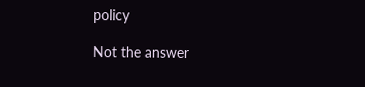policy

Not the answer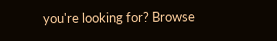you're looking for? Browse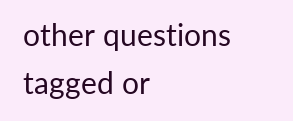other questions tagged or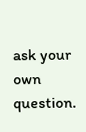ask your own question.